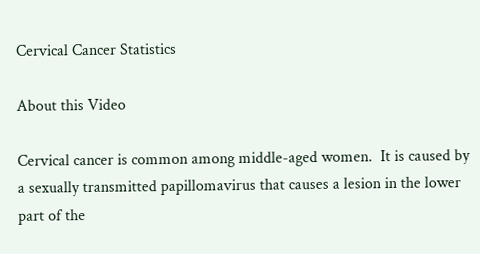Cervical Cancer Statistics

About this Video

Cervical cancer is common among middle-aged women.  It is caused by a sexually transmitted papillomavirus that causes a lesion in the lower part of the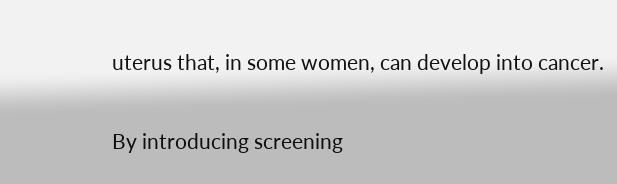uterus that, in some women, can develop into cancer.

By introducing screening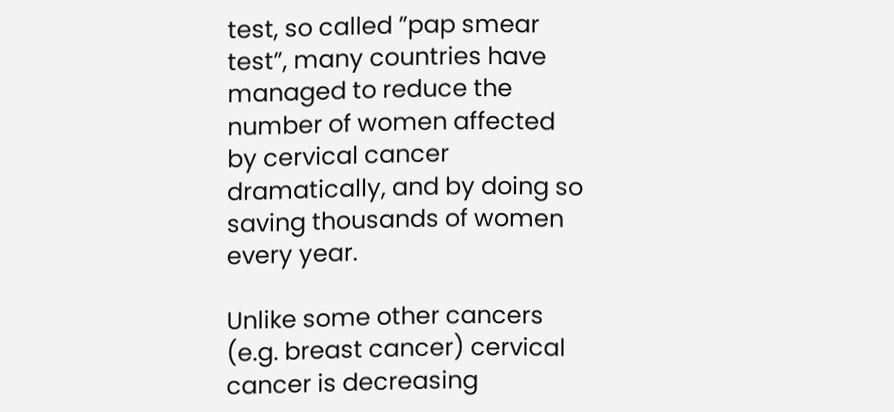test, so called ”pap smear test”, many countries have managed to reduce the number of women affected by cervical cancer dramatically, and by doing so saving thousands of women every year.

Unlike some other cancers (e.g. breast cancer) cervical cancer is decreasing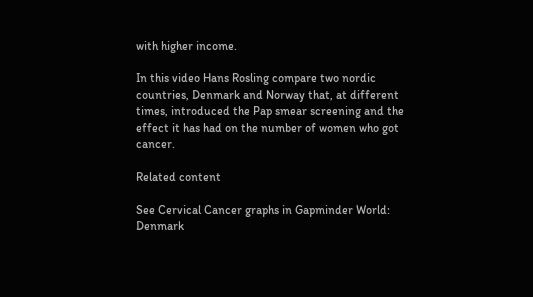with higher income.

In this video Hans Rosling compare two nordic countries, Denmark and Norway that, at different times, introduced the Pap smear screening and the effect it has had on the number of women who got cancer.

Related content

See Cervical Cancer graphs in Gapminder World:
Denmark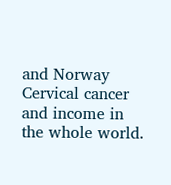and Norway
Cervical cancer and income in the whole world.